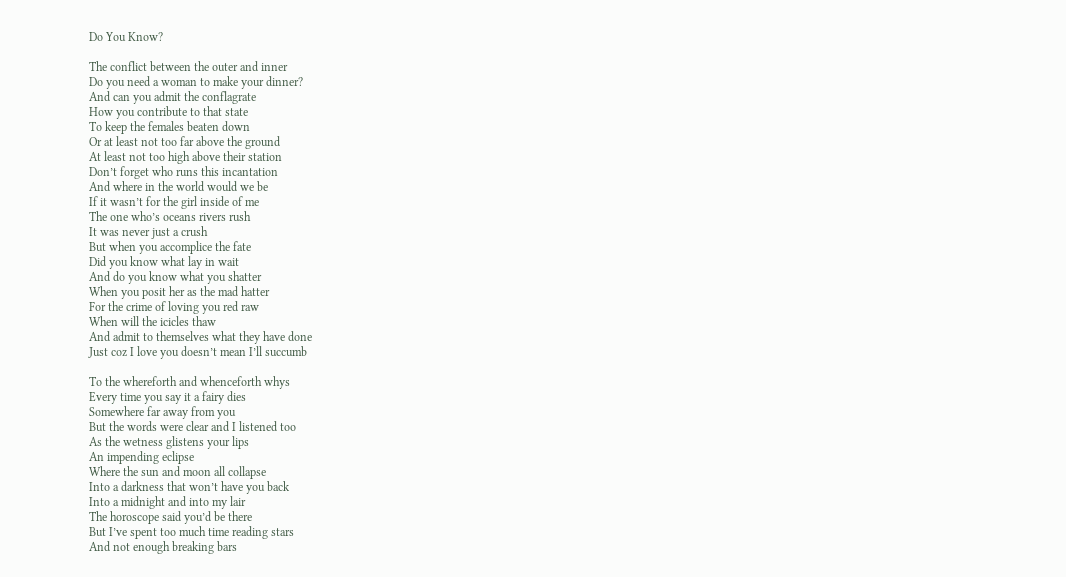Do You Know?

The conflict between the outer and inner
Do you need a woman to make your dinner?
And can you admit the conflagrate
How you contribute to that state
To keep the females beaten down
Or at least not too far above the ground
At least not too high above their station
Don’t forget who runs this incantation
And where in the world would we be
If it wasn’t for the girl inside of me
The one who’s oceans rivers rush
It was never just a crush
But when you accomplice the fate
Did you know what lay in wait
And do you know what you shatter
When you posit her as the mad hatter
For the crime of loving you red raw
When will the icicles thaw
And admit to themselves what they have done
Just coz I love you doesn’t mean I’ll succumb

To the whereforth and whenceforth whys
Every time you say it a fairy dies
Somewhere far away from you
But the words were clear and I listened too
As the wetness glistens your lips
An impending eclipse
Where the sun and moon all collapse
Into a darkness that won’t have you back
Into a midnight and into my lair
The horoscope said you’d be there
But I’ve spent too much time reading stars
And not enough breaking bars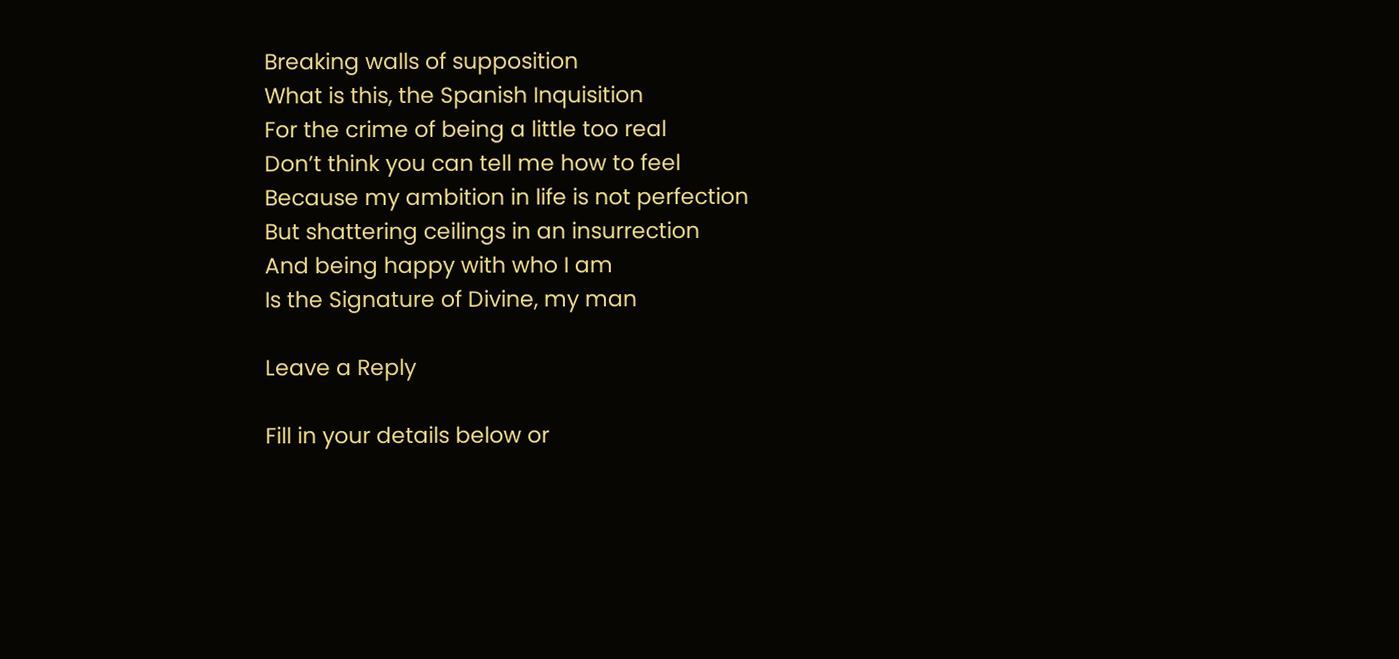Breaking walls of supposition
What is this, the Spanish Inquisition
For the crime of being a little too real
Don’t think you can tell me how to feel
Because my ambition in life is not perfection
But shattering ceilings in an insurrection
And being happy with who I am
Is the Signature of Divine, my man

Leave a Reply

Fill in your details below or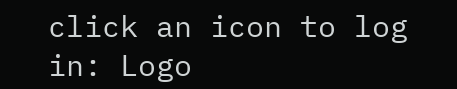click an icon to log in: Logo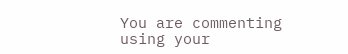You are commenting using your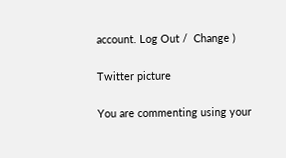account. Log Out /  Change )

Twitter picture

You are commenting using your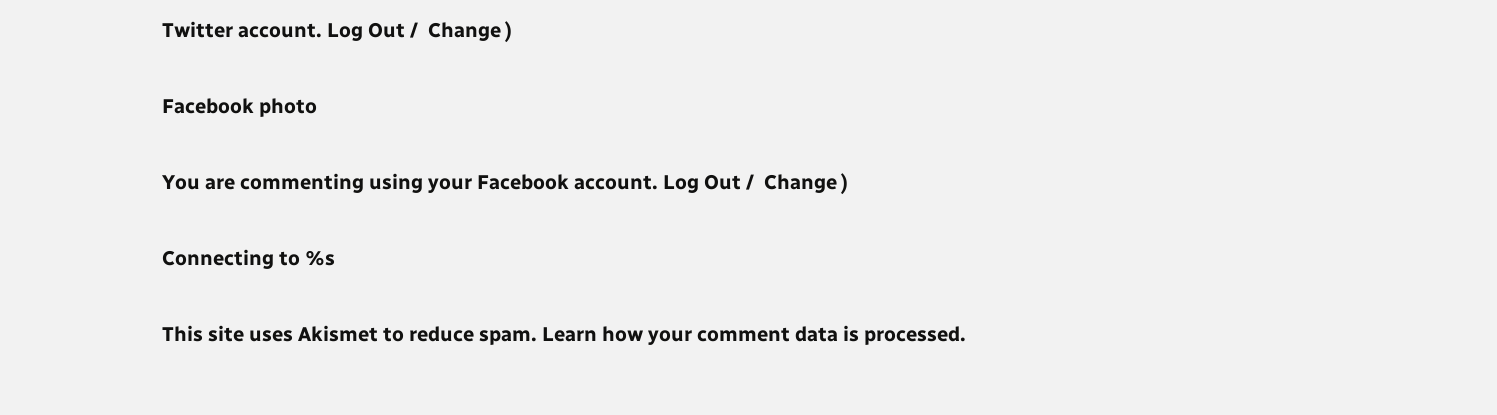Twitter account. Log Out /  Change )

Facebook photo

You are commenting using your Facebook account. Log Out /  Change )

Connecting to %s

This site uses Akismet to reduce spam. Learn how your comment data is processed.